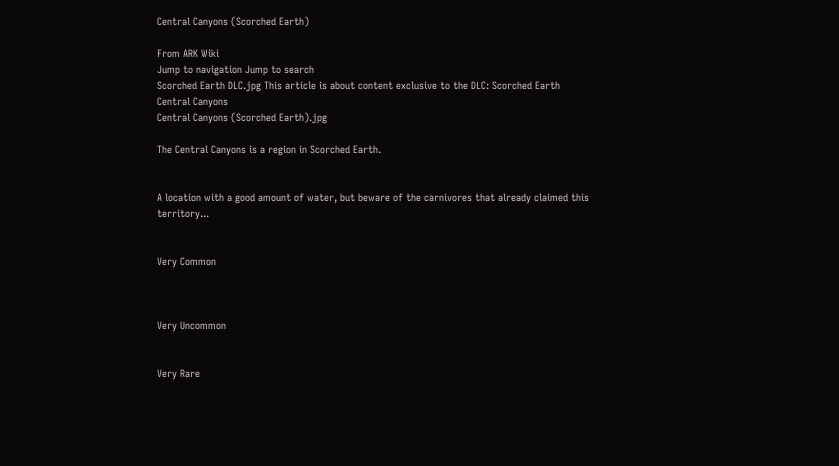Central Canyons (Scorched Earth)

From ARK Wiki
Jump to navigation Jump to search
Scorched Earth DLC.jpg This article is about content exclusive to the DLC: Scorched Earth
Central Canyons
Central Canyons (Scorched Earth).jpg

The Central Canyons is a region in Scorched Earth.


A location with a good amount of water, but beware of the carnivores that already claimed this territory...


Very Common



Very Uncommon


Very Rare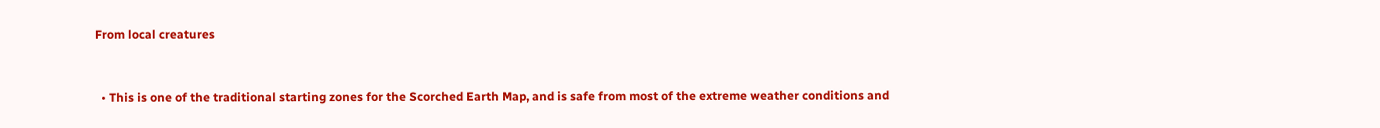From local creatures


  • This is one of the traditional starting zones for the Scorched Earth Map, and is safe from most of the extreme weather conditions and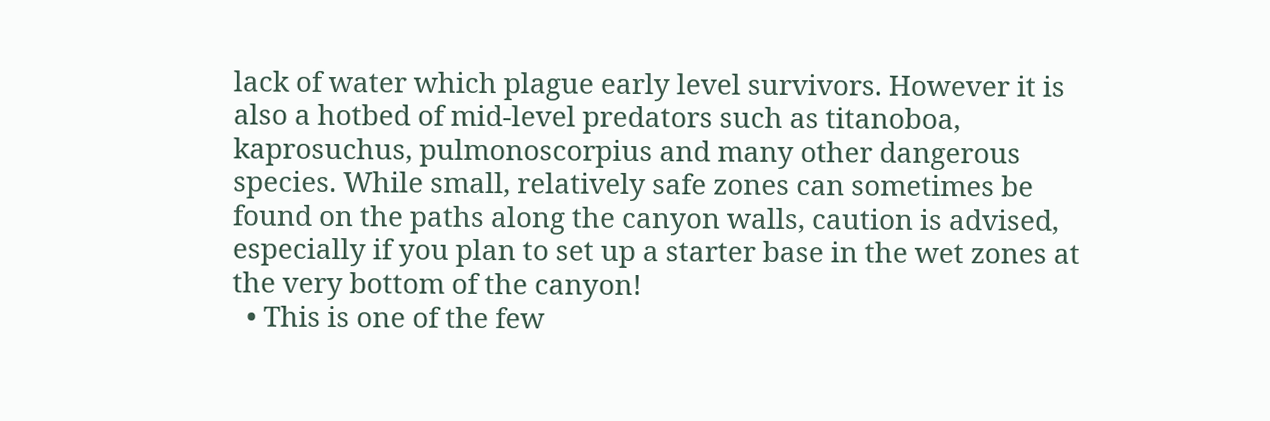lack of water which plague early level survivors. However it is also a hotbed of mid-level predators such as titanoboa, kaprosuchus, pulmonoscorpius and many other dangerous species. While small, relatively safe zones can sometimes be found on the paths along the canyon walls, caution is advised, especially if you plan to set up a starter base in the wet zones at the very bottom of the canyon!
  • This is one of the few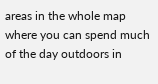areas in the whole map where you can spend much of the day outdoors in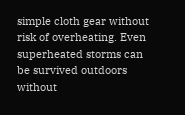simple cloth gear without risk of overheating. Even superheated storms can be survived outdoors without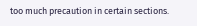too much precaution in certain sections.